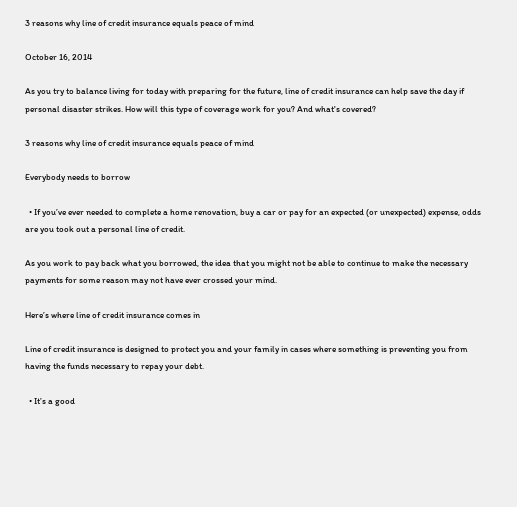3 reasons why line of credit insurance equals peace of mind

October 16, 2014

As you try to balance living for today with preparing for the future, line of credit insurance can help save the day if personal disaster strikes. How will this type of coverage work for you? And what's covered?

3 reasons why line of credit insurance equals peace of mind

Everybody needs to borrow

  • If you’ve ever needed to complete a home renovation, buy a car or pay for an expected (or unexpected) expense, odds are you took out a personal line of credit.

As you work to pay back what you borrowed, the idea that you might not be able to continue to make the necessary payments for some reason may not have ever crossed your mind.

Here’s where line of credit insurance comes in

Line of credit insurance is designed to protect you and your family in cases where something is preventing you from having the funds necessary to repay your debt.

  • It’s a good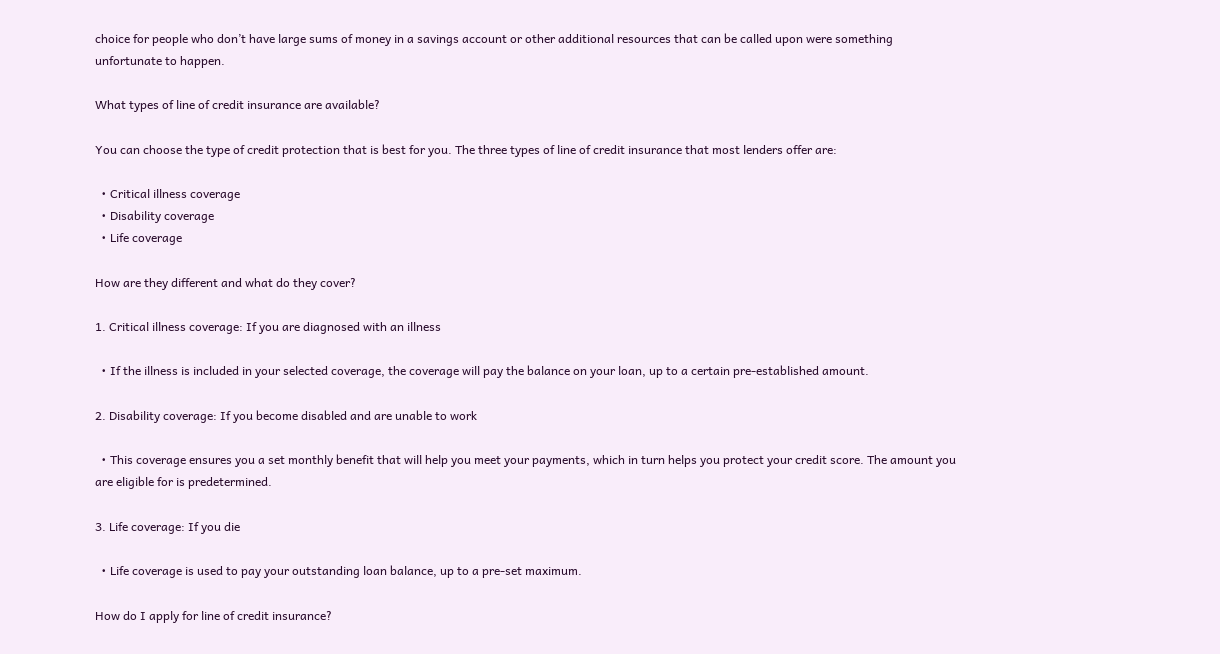choice for people who don’t have large sums of money in a savings account or other additional resources that can be called upon were something unfortunate to happen.

What types of line of credit insurance are available?

You can choose the type of credit protection that is best for you. The three types of line of credit insurance that most lenders offer are:

  • Critical illness coverage
  • Disability coverage
  • Life coverage

How are they different and what do they cover?

1. Critical illness coverage: If you are diagnosed with an illness

  • If the illness is included in your selected coverage, the coverage will pay the balance on your loan, up to a certain pre-established amount.

2. Disability coverage: If you become disabled and are unable to work

  • This coverage ensures you a set monthly benefit that will help you meet your payments, which in turn helps you protect your credit score. The amount you are eligible for is predetermined.

3. Life coverage: If you die

  • Life coverage is used to pay your outstanding loan balance, up to a pre-set maximum.

How do I apply for line of credit insurance?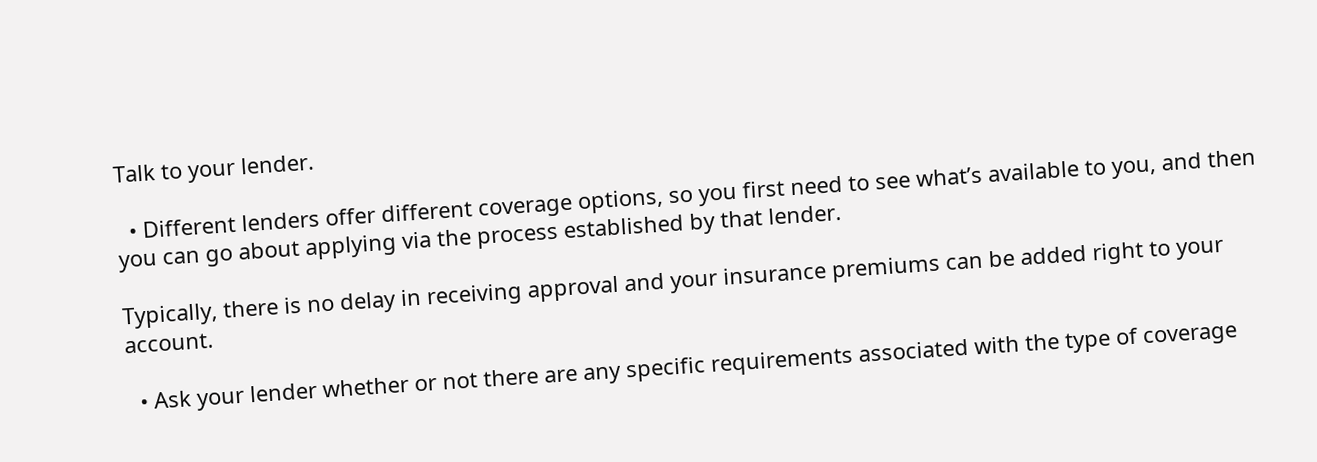Talk to your lender.

  • Different lenders offer different coverage options, so you first need to see what’s available to you, and then you can go about applying via the process established by that lender.

Typically, there is no delay in receiving approval and your insurance premiums can be added right to your account.

  • Ask your lender whether or not there are any specific requirements associated with the type of coverage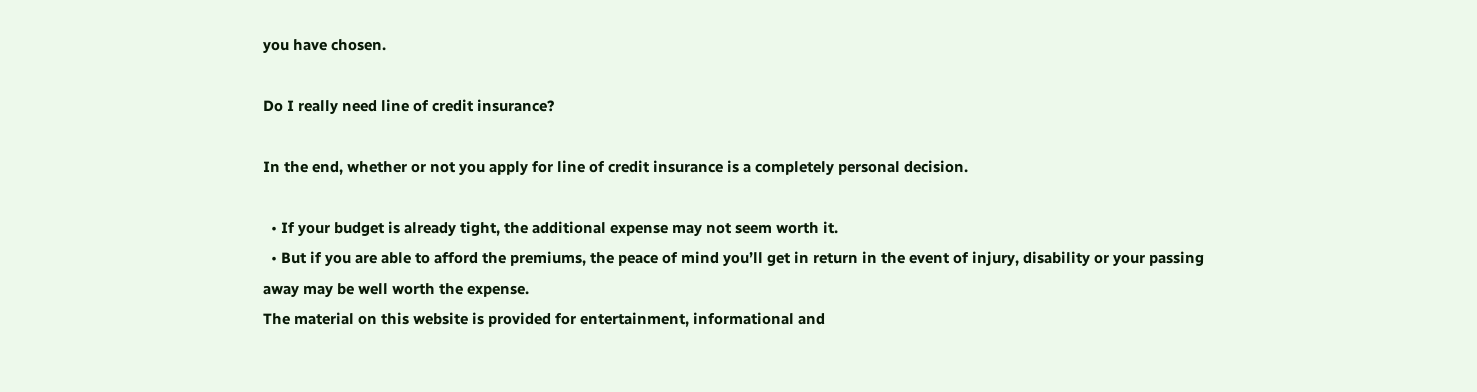you have chosen.

Do I really need line of credit insurance?

In the end, whether or not you apply for line of credit insurance is a completely personal decision.

  • If your budget is already tight, the additional expense may not seem worth it.
  • But if you are able to afford the premiums, the peace of mind you’ll get in return in the event of injury, disability or your passing away may be well worth the expense.
The material on this website is provided for entertainment, informational and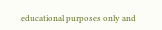educational purposes only and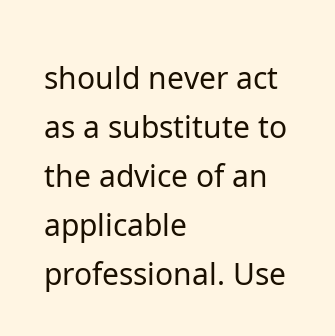should never act as a substitute to the advice of an applicable professional. Use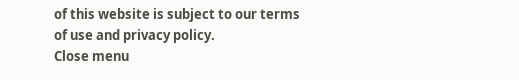of this website is subject to our terms of use and privacy policy.
Close menu